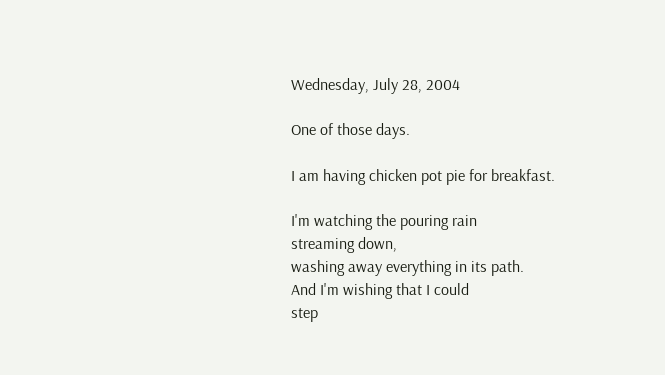Wednesday, July 28, 2004

One of those days.

I am having chicken pot pie for breakfast.

I'm watching the pouring rain
streaming down,
washing away everything in its path.
And I'm wishing that I could
step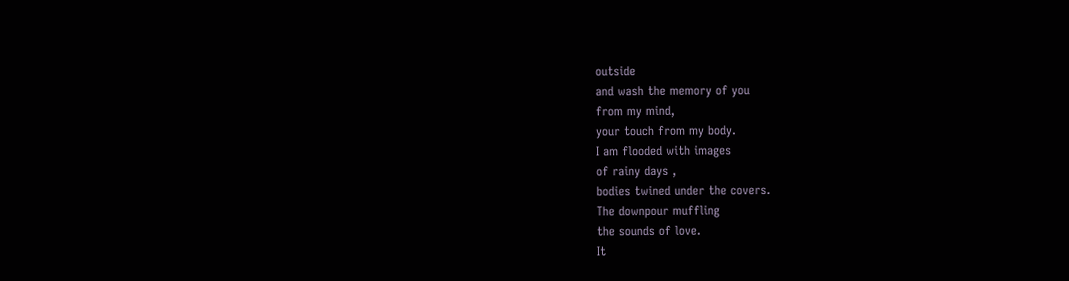outside
and wash the memory of you
from my mind,
your touch from my body.
I am flooded with images
of rainy days ,
bodies twined under the covers.
The downpour muffling
the sounds of love.
It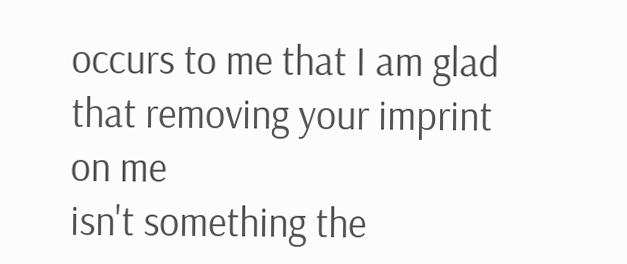occurs to me that I am glad
that removing your imprint on me
isn't something the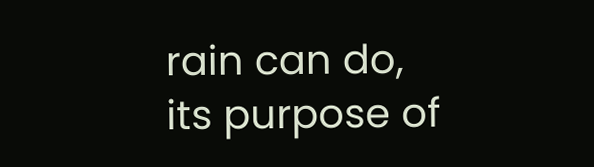rain can do,
its purpose of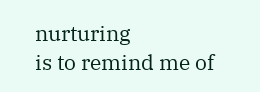nurturing
is to remind me of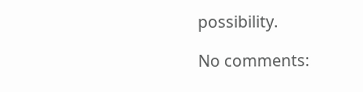possibility.

No comments: